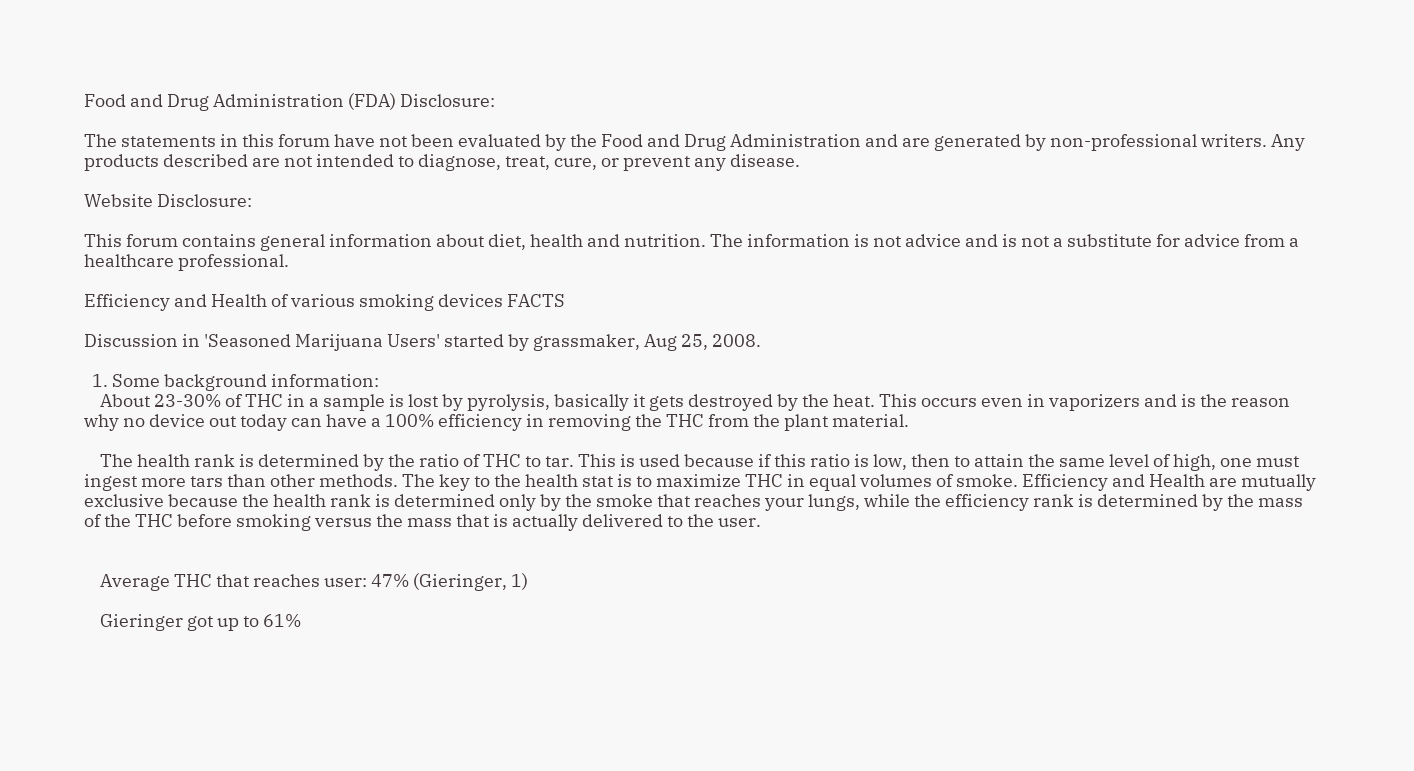Food and Drug Administration (FDA) Disclosure:

The statements in this forum have not been evaluated by the Food and Drug Administration and are generated by non-professional writers. Any products described are not intended to diagnose, treat, cure, or prevent any disease.

Website Disclosure:

This forum contains general information about diet, health and nutrition. The information is not advice and is not a substitute for advice from a healthcare professional.

Efficiency and Health of various smoking devices FACTS

Discussion in 'Seasoned Marijuana Users' started by grassmaker, Aug 25, 2008.

  1. Some background information:
    About 23-30% of THC in a sample is lost by pyrolysis, basically it gets destroyed by the heat. This occurs even in vaporizers and is the reason why no device out today can have a 100% efficiency in removing the THC from the plant material.

    The health rank is determined by the ratio of THC to tar. This is used because if this ratio is low, then to attain the same level of high, one must ingest more tars than other methods. The key to the health stat is to maximize THC in equal volumes of smoke. Efficiency and Health are mutually exclusive because the health rank is determined only by the smoke that reaches your lungs, while the efficiency rank is determined by the mass of the THC before smoking versus the mass that is actually delivered to the user.


    Average THC that reaches user: 47% (Gieringer, 1)

    Gieringer got up to 61%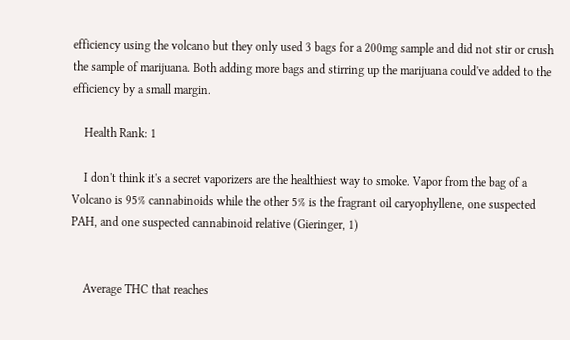efficiency using the volcano but they only used 3 bags for a 200mg sample and did not stir or crush the sample of marijuana. Both adding more bags and stirring up the marijuana could've added to the efficiency by a small margin.

    Health Rank: 1

    I don't think it's a secret vaporizers are the healthiest way to smoke. Vapor from the bag of a Volcano is 95% cannabinoids while the other 5% is the fragrant oil caryophyllene, one suspected PAH, and one suspected cannabinoid relative (Gieringer, 1)


    Average THC that reaches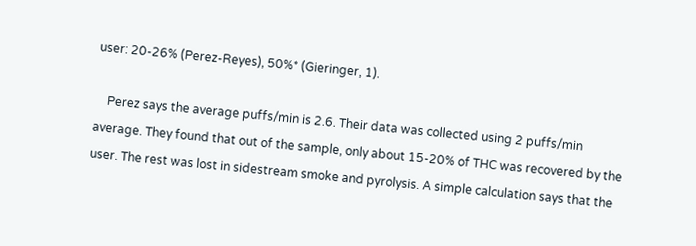user: 20-26% (Perez-Reyes), 50%* (Gieringer, 1).

    Perez says the average puffs/min is 2.6. Their data was collected using 2 puffs/min average. They found that out of the sample, only about 15-20% of THC was recovered by the user. The rest was lost in sidestream smoke and pyrolysis. A simple calculation says that the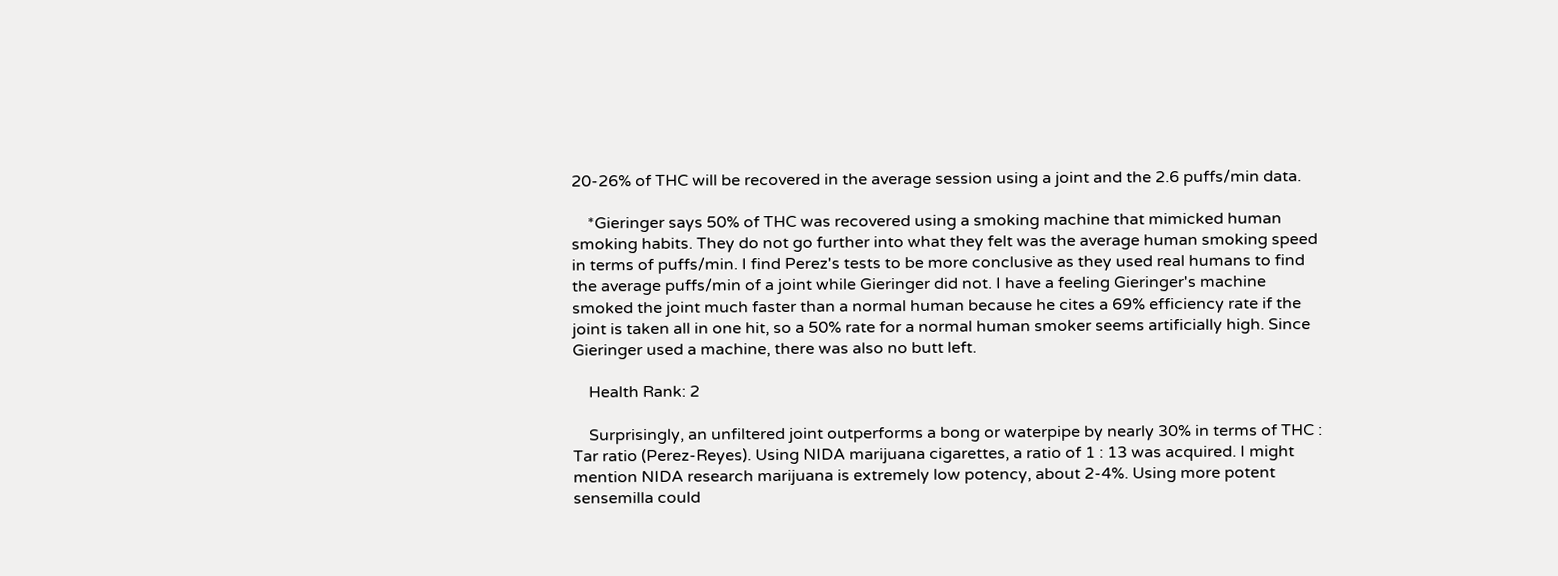20-26% of THC will be recovered in the average session using a joint and the 2.6 puffs/min data.

    *Gieringer says 50% of THC was recovered using a smoking machine that mimicked human smoking habits. They do not go further into what they felt was the average human smoking speed in terms of puffs/min. I find Perez's tests to be more conclusive as they used real humans to find the average puffs/min of a joint while Gieringer did not. I have a feeling Gieringer's machine smoked the joint much faster than a normal human because he cites a 69% efficiency rate if the joint is taken all in one hit, so a 50% rate for a normal human smoker seems artificially high. Since Gieringer used a machine, there was also no butt left.

    Health Rank: 2

    Surprisingly, an unfiltered joint outperforms a bong or waterpipe by nearly 30% in terms of THC : Tar ratio (Perez-Reyes). Using NIDA marijuana cigarettes, a ratio of 1 : 13 was acquired. I might mention NIDA research marijuana is extremely low potency, about 2-4%. Using more potent sensemilla could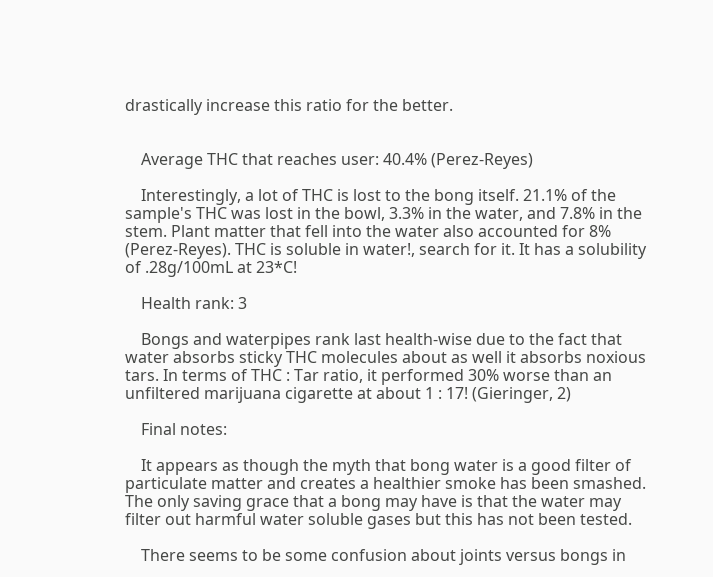drastically increase this ratio for the better.


    Average THC that reaches user: 40.4% (Perez-Reyes)

    Interestingly, a lot of THC is lost to the bong itself. 21.1% of the sample's THC was lost in the bowl, 3.3% in the water, and 7.8% in the stem. Plant matter that fell into the water also accounted for 8% (Perez-Reyes). THC is soluble in water!, search for it. It has a solubility of .28g/100mL at 23*C!

    Health rank: 3

    Bongs and waterpipes rank last health-wise due to the fact that water absorbs sticky THC molecules about as well it absorbs noxious tars. In terms of THC : Tar ratio, it performed 30% worse than an unfiltered marijuana cigarette at about 1 : 17! (Gieringer, 2)

    Final notes:

    It appears as though the myth that bong water is a good filter of particulate matter and creates a healthier smoke has been smashed. The only saving grace that a bong may have is that the water may filter out harmful water soluble gases but this has not been tested.

    There seems to be some confusion about joints versus bongs in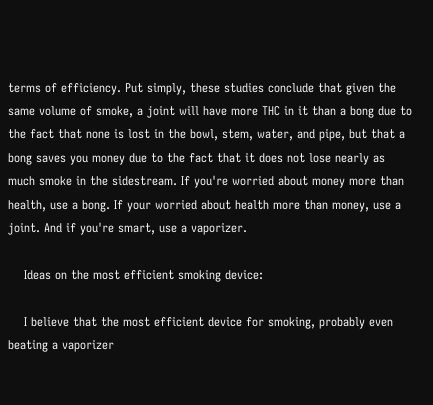terms of efficiency. Put simply, these studies conclude that given the same volume of smoke, a joint will have more THC in it than a bong due to the fact that none is lost in the bowl, stem, water, and pipe, but that a bong saves you money due to the fact that it does not lose nearly as much smoke in the sidestream. If you're worried about money more than health, use a bong. If your worried about health more than money, use a joint. And if you're smart, use a vaporizer.

    Ideas on the most efficient smoking device:

    I believe that the most efficient device for smoking, probably even beating a vaporizer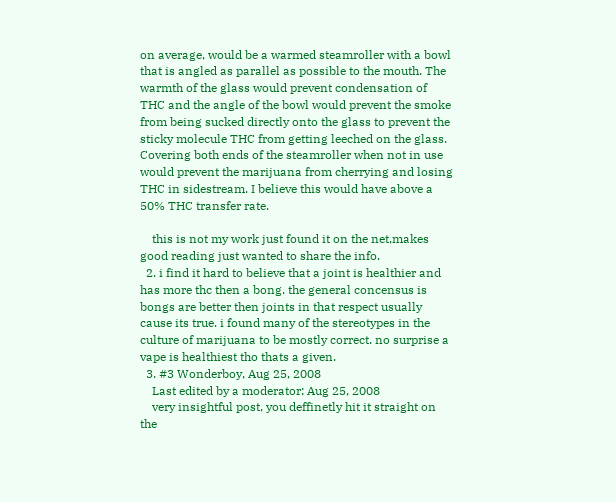on average, would be a warmed steamroller with a bowl that is angled as parallel as possible to the mouth. The warmth of the glass would prevent condensation of THC and the angle of the bowl would prevent the smoke from being sucked directly onto the glass to prevent the sticky molecule THC from getting leeched on the glass. Covering both ends of the steamroller when not in use would prevent the marijuana from cherrying and losing THC in sidestream. I believe this would have above a 50% THC transfer rate.

    this is not my work just found it on the net,makes good reading just wanted to share the info.
  2. i find it hard to believe that a joint is healthier and has more thc then a bong. the general concensus is bongs are better then joints in that respect usually cause its true. i found many of the stereotypes in the culture of marijuana to be mostly correct. no surprise a vape is healthiest tho thats a given.
  3. #3 Wonderboy, Aug 25, 2008
    Last edited by a moderator: Aug 25, 2008
    very insightful post, you deffinetly hit it straight on the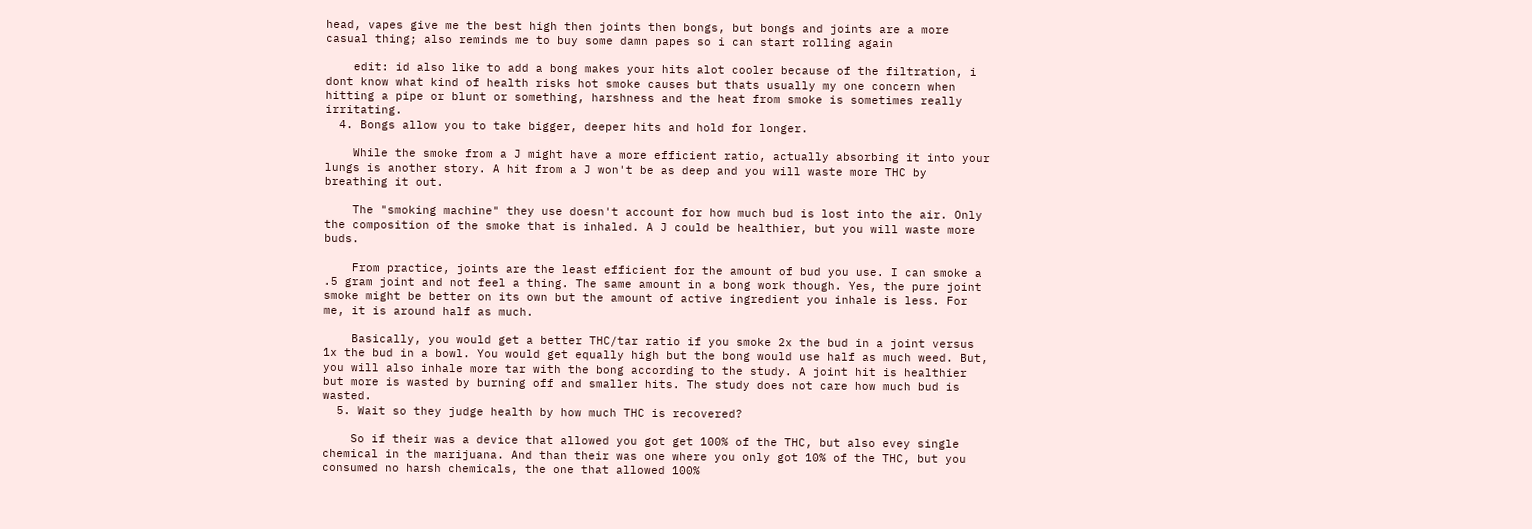head, vapes give me the best high then joints then bongs, but bongs and joints are a more casual thing; also reminds me to buy some damn papes so i can start rolling again

    edit: id also like to add a bong makes your hits alot cooler because of the filtration, i dont know what kind of health risks hot smoke causes but thats usually my one concern when hitting a pipe or blunt or something, harshness and the heat from smoke is sometimes really irritating.
  4. Bongs allow you to take bigger, deeper hits and hold for longer.

    While the smoke from a J might have a more efficient ratio, actually absorbing it into your lungs is another story. A hit from a J won't be as deep and you will waste more THC by breathing it out.

    The "smoking machine" they use doesn't account for how much bud is lost into the air. Only the composition of the smoke that is inhaled. A J could be healthier, but you will waste more buds.

    From practice, joints are the least efficient for the amount of bud you use. I can smoke a .5 gram joint and not feel a thing. The same amount in a bong work though. Yes, the pure joint smoke might be better on its own but the amount of active ingredient you inhale is less. For me, it is around half as much.

    Basically, you would get a better THC/tar ratio if you smoke 2x the bud in a joint versus 1x the bud in a bowl. You would get equally high but the bong would use half as much weed. But, you will also inhale more tar with the bong according to the study. A joint hit is healthier but more is wasted by burning off and smaller hits. The study does not care how much bud is wasted.
  5. Wait so they judge health by how much THC is recovered?

    So if their was a device that allowed you got get 100% of the THC, but also evey single chemical in the marijuana. And than their was one where you only got 10% of the THC, but you consumed no harsh chemicals, the one that allowed 100%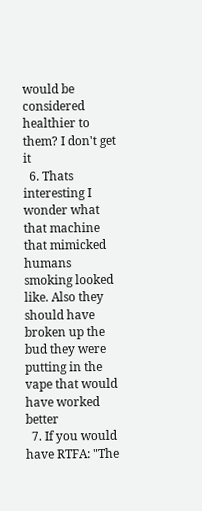would be considered healthier to them? I don't get it
  6. Thats interesting I wonder what that machine that mimicked humans smoking looked like. Also they should have broken up the bud they were putting in the vape that would have worked better
  7. If you would have RTFA: "The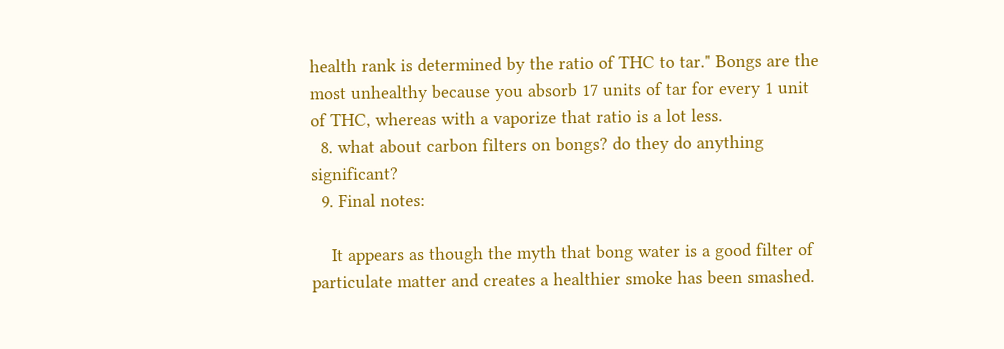health rank is determined by the ratio of THC to tar." Bongs are the most unhealthy because you absorb 17 units of tar for every 1 unit of THC, whereas with a vaporize that ratio is a lot less.
  8. what about carbon filters on bongs? do they do anything significant?
  9. Final notes:

    It appears as though the myth that bong water is a good filter of particulate matter and creates a healthier smoke has been smashed.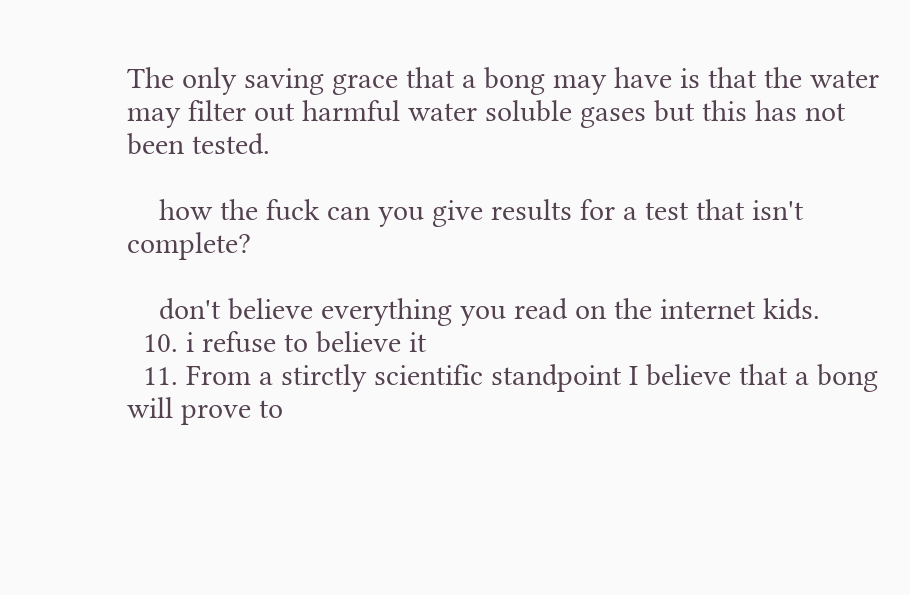The only saving grace that a bong may have is that the water may filter out harmful water soluble gases but this has not been tested.

    how the fuck can you give results for a test that isn't complete?

    don't believe everything you read on the internet kids.
  10. i refuse to believe it
  11. From a stirctly scientific standpoint I believe that a bong will prove to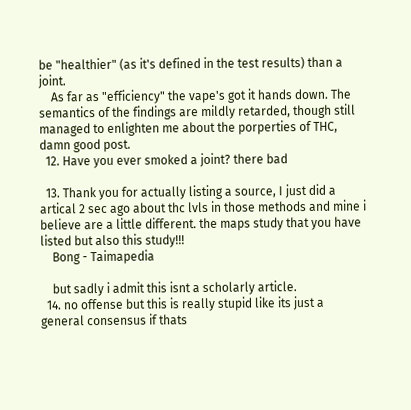be "healthier" (as it's defined in the test results) than a joint.
    As far as "efficiency" the vape's got it hands down. The semantics of the findings are mildly retarded, though still managed to enlighten me about the porperties of THC, damn good post.
  12. Have you ever smoked a joint? there bad

  13. Thank you for actually listing a source, I just did a artical 2 sec ago about thc lvls in those methods and mine i believe are a little different. the maps study that you have listed but also this study!!!
    Bong - Taimapedia

    but sadly i admit this isnt a scholarly article.
  14. no offense but this is really stupid like its just a general consensus if thats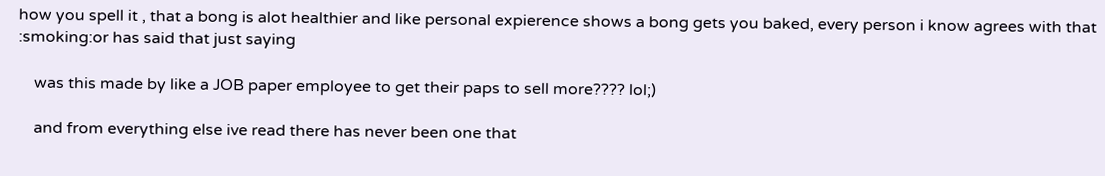how you spell it , that a bong is alot healthier and like personal expierence shows a bong gets you baked, every person i know agrees with that :smoking:or has said that just saying

    was this made by like a JOB paper employee to get their paps to sell more???? lol;)

    and from everything else ive read there has never been one that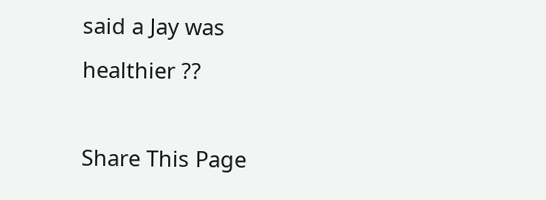said a Jay was healthier ??

Share This Page